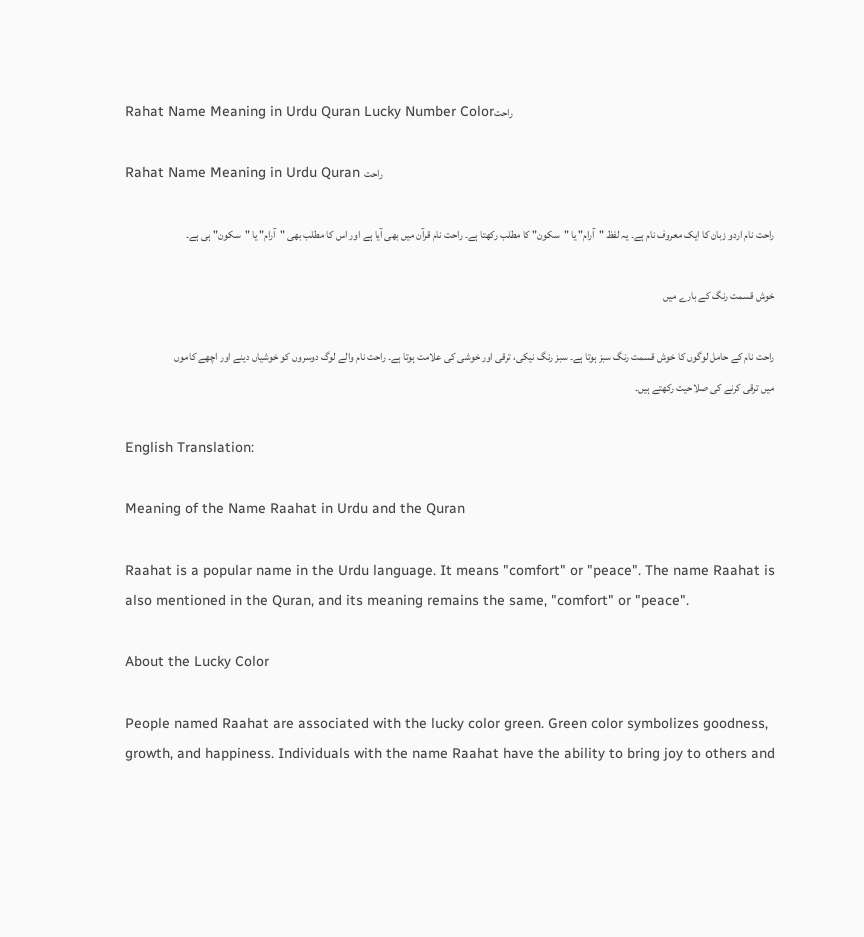Rahat Name Meaning in Urdu Quran Lucky Number Colorراحت

Rahat Name Meaning in Urdu Quran راحت

راحت نام اردو زبان کا ایک معروف نام ہے۔ یہ لفظ "آرام" یا "سکون" کا مطلب رکھتا ہے۔ راحت نام قرآن میں بھی آیا ہے اور اس کا مطلب بھی "آرام" یا "سکون" ہی ہے۔

خوش قسمت رنگ کے بارے میں

راحت نام کے حامل لوگوں کا خوش قسمت رنگ سبز ہوتا ہے۔ سبز رنگ نیکی، ترقی اور خوشی کی علامت ہوتا ہے۔ راحت نام والے لوگ دوسروں کو خوشیاں دینے اور اچھے کاموں میں ترقی کرنے کی صلاحیت رکھتے ہیں۔

English Translation:

Meaning of the Name Raahat in Urdu and the Quran

Raahat is a popular name in the Urdu language. It means "comfort" or "peace". The name Raahat is also mentioned in the Quran, and its meaning remains the same, "comfort" or "peace".

About the Lucky Color

People named Raahat are associated with the lucky color green. Green color symbolizes goodness, growth, and happiness. Individuals with the name Raahat have the ability to bring joy to others and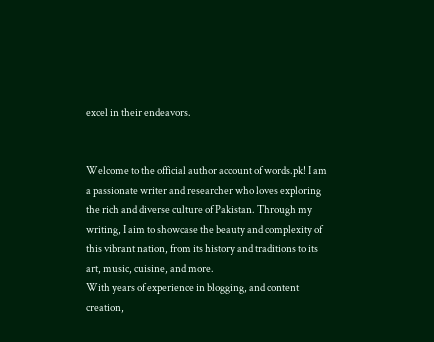excel in their endeavors.


Welcome to the official author account of words.pk! I am a passionate writer and researcher who loves exploring the rich and diverse culture of Pakistan. Through my writing, I aim to showcase the beauty and complexity of this vibrant nation, from its history and traditions to its art, music, cuisine, and more.
With years of experience in blogging, and content creation,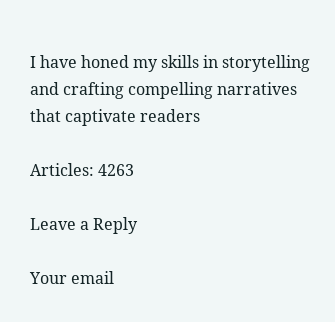I have honed my skills in storytelling and crafting compelling narratives that captivate readers

Articles: 4263

Leave a Reply

Your email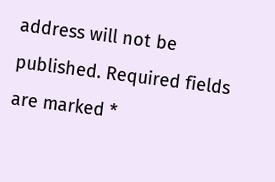address will not be published. Required fields are marked *